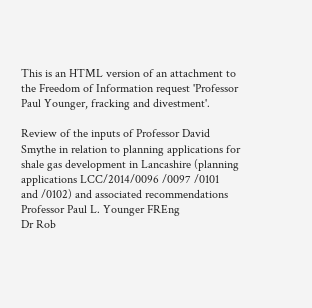This is an HTML version of an attachment to the Freedom of Information request 'Professor Paul Younger, fracking and divestment'.

Review of the inputs of Professor David Smythe in relation to planning applications for
shale gas development in Lancashire (planning applications LCC/2014/0096 /0097 /0101
and /0102) and associated recommendations
Professor Paul L. Younger FREng
Dr Rob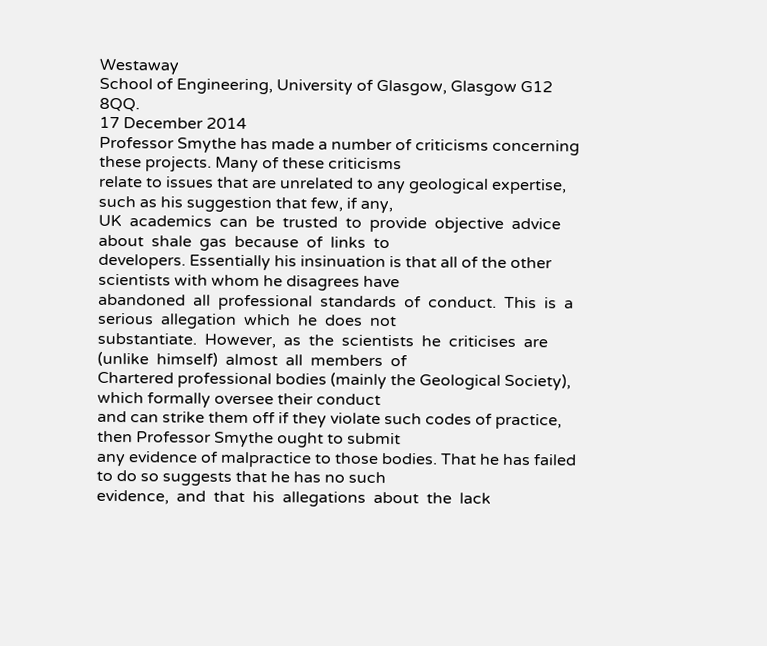Westaway
School of Engineering, University of Glasgow, Glasgow G12 8QQ.
17 December 2014
Professor Smythe has made a number of criticisms concerning these projects. Many of these criticisms
relate to issues that are unrelated to any geological expertise, such as his suggestion that few, if any,
UK  academics  can  be  trusted  to  provide  objective  advice  about  shale  gas  because  of  links  to
developers. Essentially his insinuation is that all of the other scientists with whom he disagrees have
abandoned  all  professional  standards  of  conduct.  This  is  a  serious  allegation  which  he  does  not
substantiate.  However,  as  the  scientists  he  criticises  are  (unlike  himself)  almost  all  members  of
Chartered professional bodies (mainly the Geological Society), which formally oversee their conduct
and can strike them off if they violate such codes of practice, then Professor Smythe ought to submit
any evidence of malpractice to those bodies. That he has failed to do so suggests that he has no such
evidence,  and  that  his  allegations  about  the  lack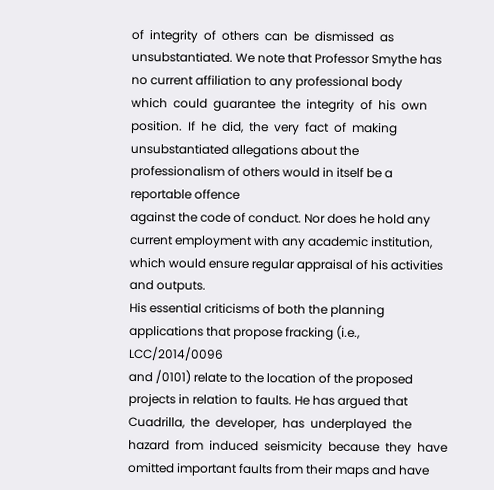of  integrity  of  others  can  be  dismissed  as
unsubstantiated. We note that Professor Smythe has no current affiliation to any professional body
which  could  guarantee  the  integrity  of  his  own  position.  If  he  did,  the  very  fact  of  making
unsubstantiated allegations about the professionalism of others would in itself be a reportable offence
against the code of conduct. Nor does he hold any current employment with any academic institution,
which would ensure regular appraisal of his activities and outputs.
His essential criticisms of both the planning applications that propose fracking (i.e., LCC/2014/0096
and /0101) relate to the location of the proposed projects in relation to faults. He has argued that
Cuadrilla,  the  developer,  has  underplayed  the  hazard  from  induced  seismicity  because  they  have
omitted important faults from their maps and have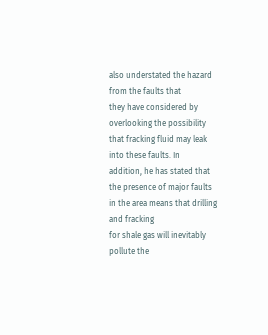also understated the hazard from the faults that
they have considered by overlooking the possibility that fracking fluid may leak into these faults. In
addition, he has stated that the presence of major faults in the area means that drilling and fracking
for shale gas will inevitably pollute the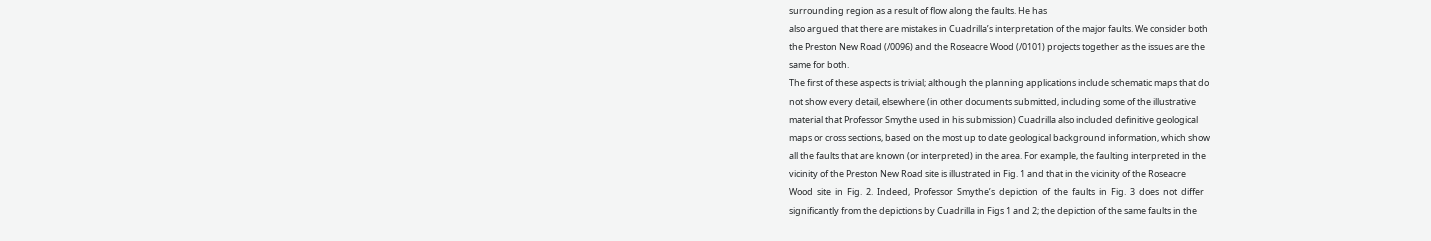surrounding region as a result of flow along the faults. He has
also argued that there are mistakes in Cuadrilla’s interpretation of the major faults. We consider both
the Preston New Road (/0096) and the Roseacre Wood (/0101) projects together as the issues are the
same for both.
The first of these aspects is trivial; although the planning applications include schematic maps that do
not show every detail, elsewhere (in other documents submitted, including some of the illustrative
material that Professor Smythe used in his submission) Cuadrilla also included definitive geological
maps or cross sections, based on the most up to date geological background information, which show
all the faults that are known (or interpreted) in the area. For example, the faulting interpreted in the
vicinity of the Preston New Road site is illustrated in Fig. 1 and that in the vicinity of the Roseacre
Wood  site  in  Fig.  2.  Indeed,  Professor  Smythe’s  depiction  of  the  faults  in  Fig.  3  does  not  differ
significantly from the depictions by Cuadrilla in Figs 1 and 2; the depiction of the same faults in the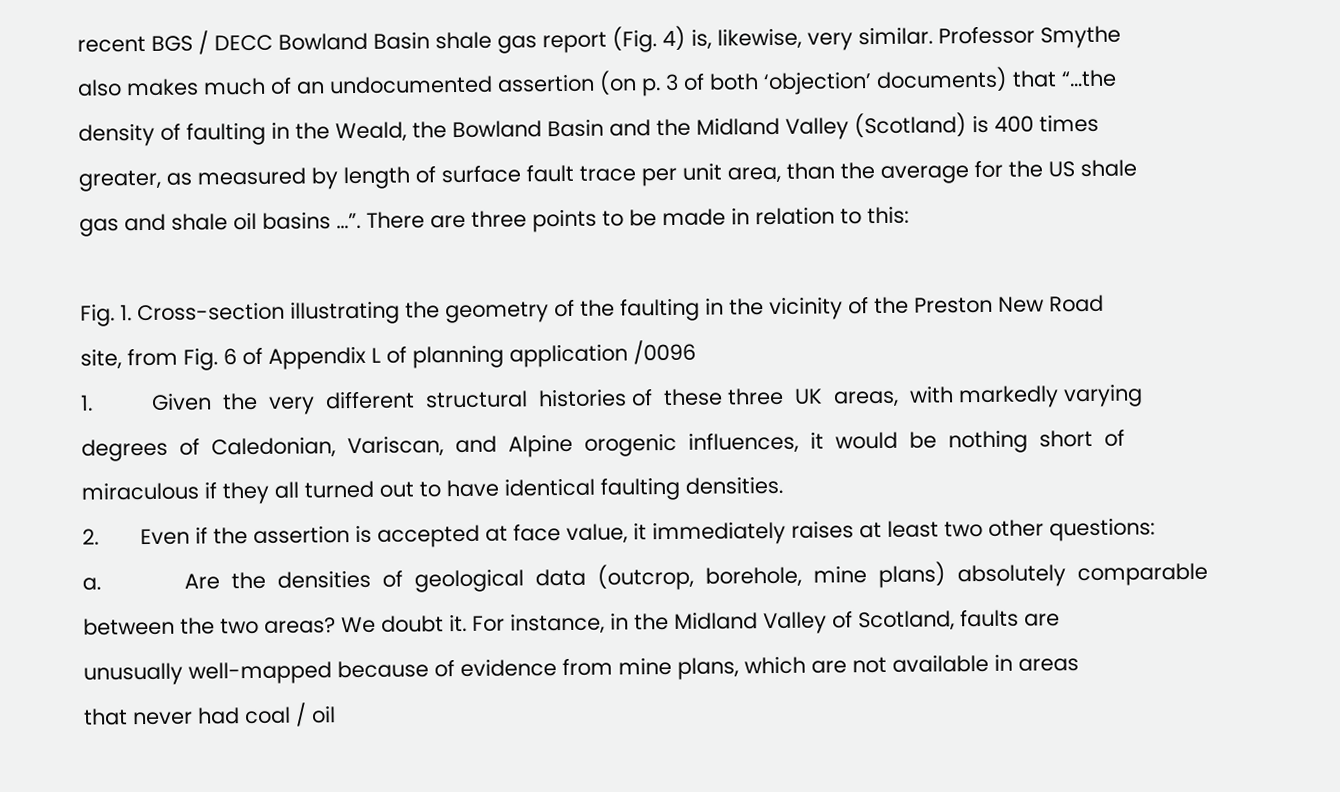recent BGS / DECC Bowland Basin shale gas report (Fig. 4) is, likewise, very similar. Professor Smythe
also makes much of an undocumented assertion (on p. 3 of both ‘objection’ documents) that “…the
density of faulting in the Weald, the Bowland Basin and the Midland Valley (Scotland) is 400 times
greater, as measured by length of surface fault trace per unit area, than the average for the US shale
gas and shale oil basins …”. There are three points to be made in relation to this:

Fig. 1. Cross-section illustrating the geometry of the faulting in the vicinity of the Preston New Road
site, from Fig. 6 of Appendix L of planning application /0096
1.          Given  the  very  different  structural  histories of  these three  UK  areas,  with markedly varying
degrees  of  Caledonian,  Variscan,  and  Alpine  orogenic  influences,  it  would  be  nothing  short  of
miraculous if they all turned out to have identical faulting densities.
2.       Even if the assertion is accepted at face value, it immediately raises at least two other questions:
a.              Are  the  densities  of  geological  data  (outcrop,  borehole,  mine  plans)  absolutely  comparable
between the two areas? We doubt it. For instance, in the Midland Valley of Scotland, faults are
unusually well-mapped because of evidence from mine plans, which are not available in areas
that never had coal / oil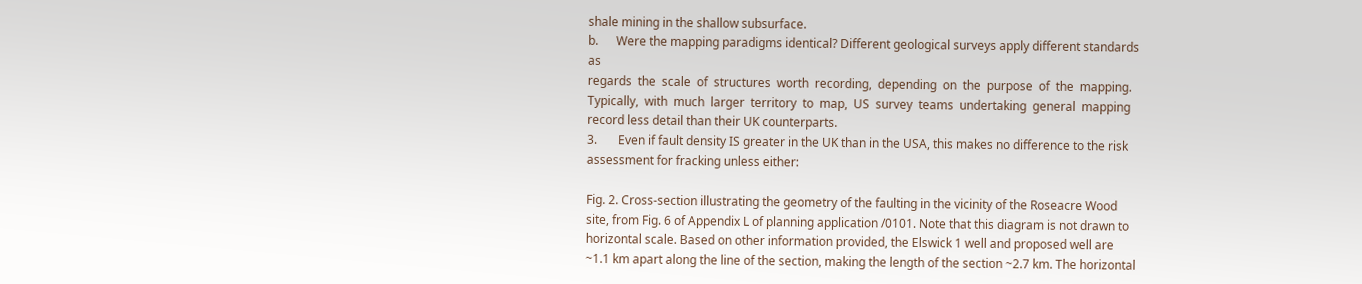shale mining in the shallow subsurface.
b.      Were the mapping paradigms identical? Different geological surveys apply different standards as
regards  the  scale  of  structures  worth  recording,  depending  on  the  purpose  of  the  mapping.
Typically,  with  much  larger  territory  to  map,  US  survey  teams  undertaking  general  mapping
record less detail than their UK counterparts.
3.       Even if fault density IS greater in the UK than in the USA, this makes no difference to the risk
assessment for fracking unless either:

Fig. 2. Cross-section illustrating the geometry of the faulting in the vicinity of the Roseacre Wood
site, from Fig. 6 of Appendix L of planning application /0101. Note that this diagram is not drawn to
horizontal scale. Based on other information provided, the Elswick 1 well and proposed well are
~1.1 km apart along the line of the section, making the length of the section ~2.7 km. The horizontal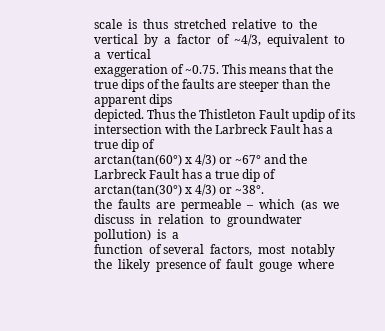scale  is  thus  stretched  relative  to  the  vertical  by  a  factor  of  ~4/3,  equivalent  to  a  vertical
exaggeration of ~0.75. This means that the true dips of the faults are steeper than the apparent dips
depicted. Thus the Thistleton Fault updip of its intersection with the Larbreck Fault has a true dip of
arctan(tan(60°) x 4/3) or ~67° and the Larbreck Fault has a true dip of arctan(tan(30°) x 4/3) or ~38°.
the  faults  are  permeable  –  which  (as  we  discuss  in  relation  to  groundwater  pollution)  is  a
function  of several  factors,  most  notably  the  likely  presence of  fault  gouge  where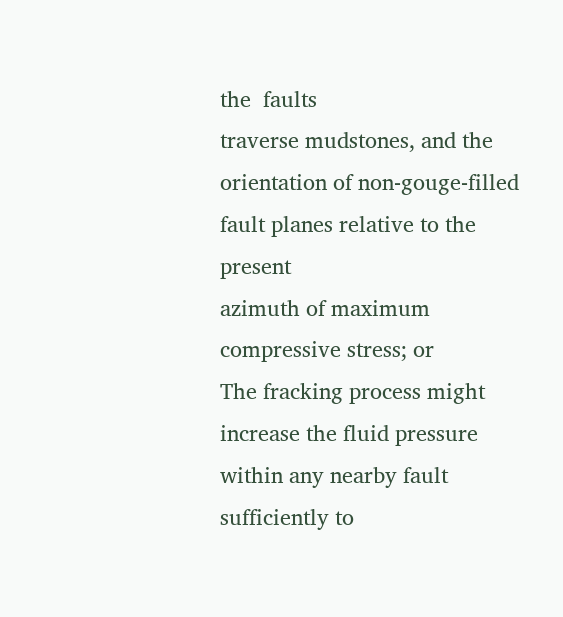the  faults
traverse mudstones, and the orientation of non-gouge-filled fault planes relative to the present
azimuth of maximum compressive stress; or
The fracking process might increase the fluid pressure within any nearby fault sufficiently to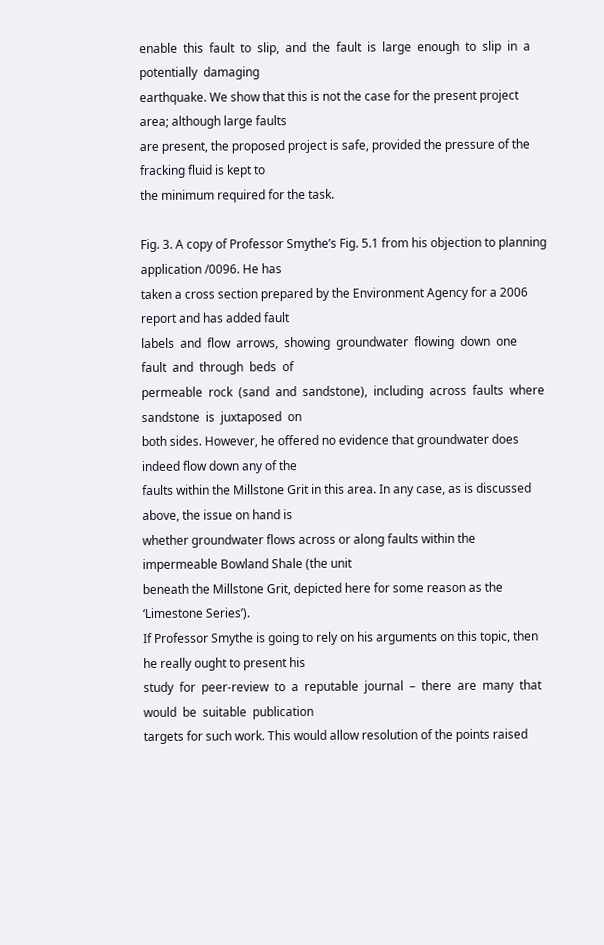enable  this  fault  to  slip,  and  the  fault  is  large  enough  to  slip  in  a  potentially  damaging
earthquake. We show that this is not the case for the present project area; although large faults
are present, the proposed project is safe, provided the pressure of the fracking fluid is kept to
the minimum required for the task.

Fig. 3. A copy of Professor Smythe’s Fig. 5.1 from his objection to planning application /0096. He has
taken a cross section prepared by the Environment Agency for a 2006 report and has added fault
labels  and  flow  arrows,  showing  groundwater  flowing  down  one  fault  and  through  beds  of
permeable  rock  (sand  and  sandstone),  including  across  faults  where  sandstone  is  juxtaposed  on
both sides. However, he offered no evidence that groundwater does indeed flow down any of the
faults within the Millstone Grit in this area. In any case, as is discussed above, the issue on hand is
whether groundwater flows across or along faults within the impermeable Bowland Shale (the unit
beneath the Millstone Grit, depicted here for some reason as the ‘Limestone Series’).
If Professor Smythe is going to rely on his arguments on this topic, then he really ought to present his
study  for  peer-review  to  a  reputable  journal  –  there  are  many  that  would  be  suitable  publication
targets for such work. This would allow resolution of the points raised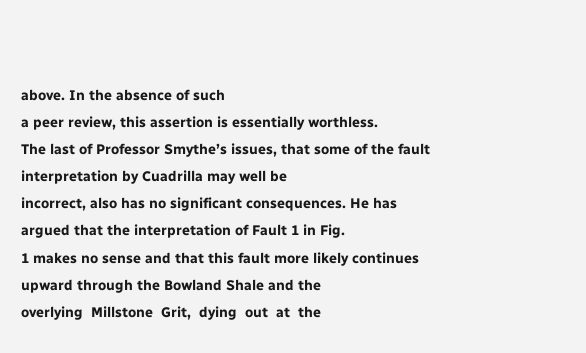above. In the absence of such
a peer review, this assertion is essentially worthless.
The last of Professor Smythe’s issues, that some of the fault interpretation by Cuadrilla may well be
incorrect, also has no significant consequences. He has argued that the interpretation of Fault 1 in Fig.
1 makes no sense and that this fault more likely continues upward through the Bowland Shale and the
overlying  Millstone  Grit,  dying  out  at  the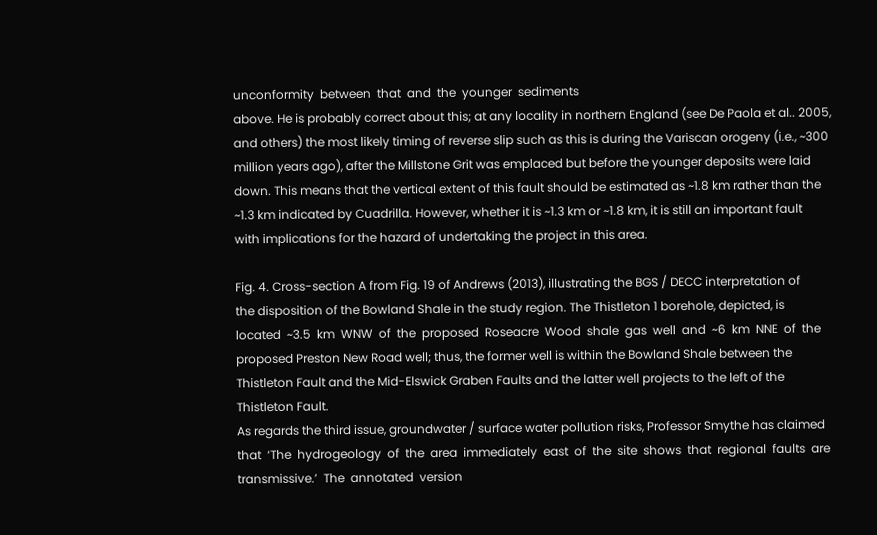unconformity  between  that  and  the  younger  sediments
above. He is probably correct about this; at any locality in northern England (see De Paola et al.. 2005,
and others) the most likely timing of reverse slip such as this is during the Variscan orogeny (i.e., ~300
million years ago), after the Millstone Grit was emplaced but before the younger deposits were laid
down. This means that the vertical extent of this fault should be estimated as ~1.8 km rather than the
~1.3 km indicated by Cuadrilla. However, whether it is ~1.3 km or ~1.8 km, it is still an important fault
with implications for the hazard of undertaking the project in this area.

Fig. 4. Cross-section A from Fig. 19 of Andrews (2013), illustrating the BGS / DECC interpretation of
the disposition of the Bowland Shale in the study region. The Thistleton 1 borehole, depicted, is
located  ~3.5  km  WNW  of  the  proposed  Roseacre  Wood  shale  gas  well  and  ~6  km  NNE  of  the
proposed Preston New Road well; thus, the former well is within the Bowland Shale between the
Thistleton Fault and the Mid-Elswick Graben Faults and the latter well projects to the left of the
Thistleton Fault.
As regards the third issue, groundwater / surface water pollution risks, Professor Smythe has claimed
that  ‘The  hydrogeology  of  the  area  immediately  east  of  the  site  shows  that  regional  faults  are
transmissive.’  The  annotated  version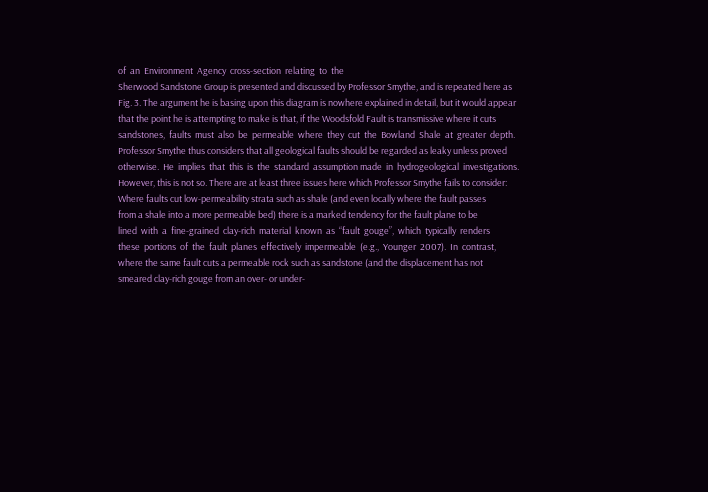of  an  Environment  Agency  cross-section  relating  to  the
Sherwood Sandstone Group is presented and discussed by Professor Smythe, and is repeated here as
Fig. 3. The argument he is basing upon this diagram is nowhere explained in detail, but it would appear
that the point he is attempting to make is that, if the Woodsfold Fault is transmissive where it cuts
sandstones,  faults  must  also  be  permeable  where  they  cut  the  Bowland  Shale  at  greater  depth.
Professor Smythe thus considers that all geological faults should be regarded as leaky unless proved
otherwise.  He  implies  that  this  is  the  standard  assumption made  in  hydrogeological  investigations.
However, this is not so. There are at least three issues here which Professor Smythe fails to consider:
Where faults cut low-permeability strata such as shale (and even locally where the fault passes
from a shale into a more permeable bed) there is a marked tendency for the fault plane to be
lined  with  a  fine-grained  clay-rich  material  known  as  “fault  gouge”,  which  typically  renders
these  portions  of  the  fault  planes  effectively  impermeable  (e.g.,  Younger  2007).  In  contrast,
where the same fault cuts a permeable rock such as sandstone (and the displacement has not
smeared clay-rich gouge from an over- or under-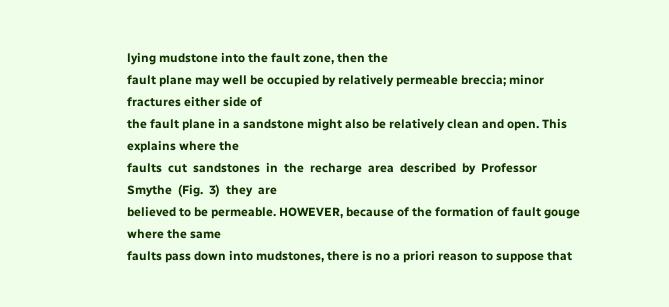lying mudstone into the fault zone, then the
fault plane may well be occupied by relatively permeable breccia; minor fractures either side of
the fault plane in a sandstone might also be relatively clean and open. This explains where the
faults  cut  sandstones  in  the  recharge  area  described  by  Professor  Smythe  (Fig.  3)  they  are
believed to be permeable. HOWEVER, because of the formation of fault gouge where the same
faults pass down into mudstones, there is no a priori reason to suppose that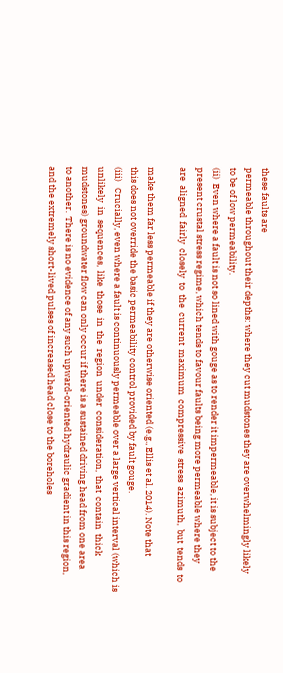these faults are
permeable throughout their depths: where they cut mudstones they are overwhelmingly likely
to be of low permeability.
(ii)  Even where a fault is not so lined with gouge as to render it impermeable, it is subject to the
present crustal stress regime, which tends to favour faults being more permeable where they
are  aligned  fairly  closely  to  the  current  maximum  compressive  stress  azimuth,  but  tends  to

make them far less permeable if they are otherwise oriented (e.g., Ellis et al. 2014). Note that
this does not override the basic permeability control provided by fault gouge.
(iii)   Crucially, even where a fault is continuously permeable over a large vertical interval (which is
unlikely  in  sequences,  like  those  in  the  region  under  consideration,  that  contain  thick
mudstones) groundwater flow can only occur if there is a sustained driving head from one area
to another.  There is no evidence of any such upward-oriented hydraulic gradient in this region,
and the extremely short-lived pulses of increased head close to the boreholes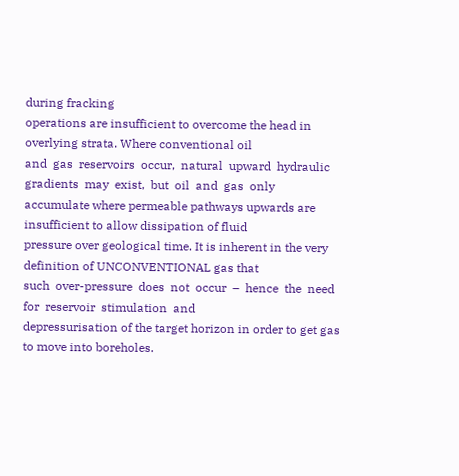during fracking
operations are insufficient to overcome the head in overlying strata. Where conventional oil
and  gas  reservoirs  occur,  natural  upward  hydraulic  gradients  may  exist,  but  oil  and  gas  only
accumulate where permeable pathways upwards are insufficient to allow dissipation of fluid
pressure over geological time. It is inherent in the very definition of UNCONVENTIONAL gas that
such  over-pressure  does  not  occur  –  hence  the  need  for  reservoir  stimulation  and
depressurisation of the target horizon in order to get gas to move into boreholes.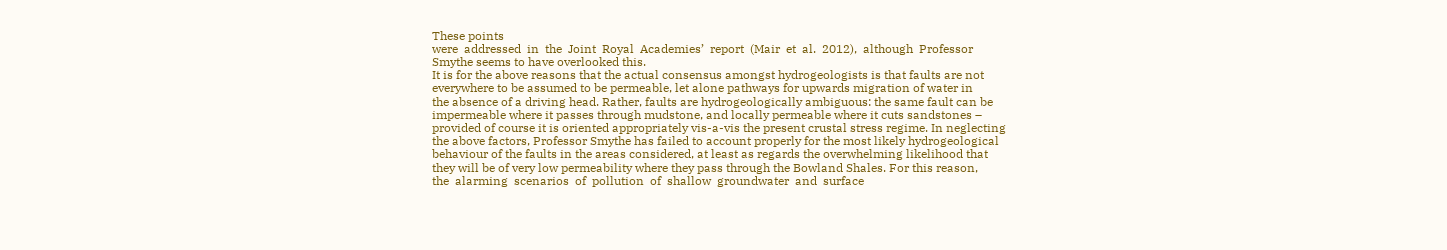These points
were  addressed  in  the  Joint  Royal  Academies’  report  (Mair  et  al.  2012),  although  Professor
Smythe seems to have overlooked this.
It is for the above reasons that the actual consensus amongst hydrogeologists is that faults are not
everywhere to be assumed to be permeable, let alone pathways for upwards migration of water in
the absence of a driving head. Rather, faults are hydrogeologically ambiguous: the same fault can be
impermeable where it passes through mudstone, and locally permeable where it cuts sandstones –
provided of course it is oriented appropriately vis-a-vis the present crustal stress regime. In neglecting
the above factors, Professor Smythe has failed to account properly for the most likely hydrogeological
behaviour of the faults in the areas considered, at least as regards the overwhelming likelihood that
they will be of very low permeability where they pass through the Bowland Shales. For this reason,
the  alarming  scenarios  of  pollution  of  shallow  groundwater  and  surface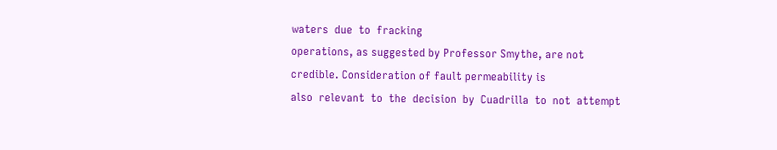waters  due  to  fracking
operations, as suggested by Professor Smythe, are not credible. Consideration of fault permeability is
also  relevant  to  the  decision  by  Cuadrilla  to  not  attempt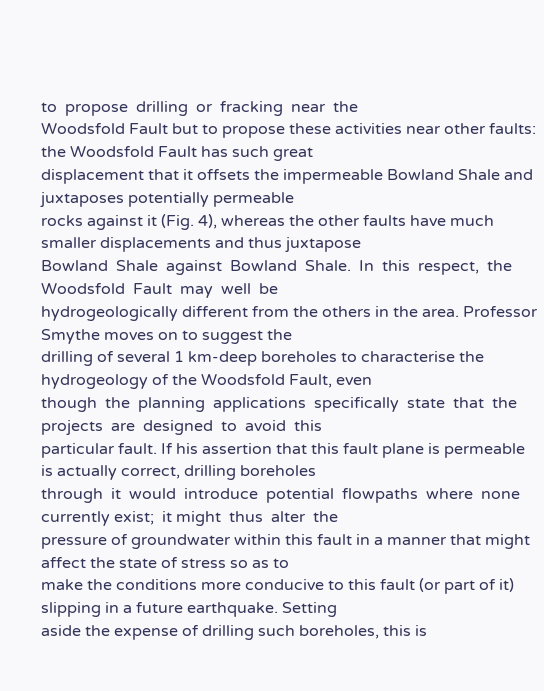to  propose  drilling  or  fracking  near  the
Woodsfold Fault but to propose these activities near other faults: the Woodsfold Fault has such great
displacement that it offsets the impermeable Bowland Shale and juxtaposes potentially permeable
rocks against it (Fig. 4), whereas the other faults have much smaller displacements and thus juxtapose
Bowland  Shale  against  Bowland  Shale.  In  this  respect,  the  Woodsfold  Fault  may  well  be
hydrogeologically different from the others in the area. Professor Smythe moves on to suggest the
drilling of several 1 km-deep boreholes to characterise the hydrogeology of the Woodsfold Fault, even
though  the  planning  applications  specifically  state  that  the  projects  are  designed  to  avoid  this
particular fault. If his assertion that this fault plane is permeable is actually correct, drilling boreholes
through  it  would  introduce  potential  flowpaths  where  none  currently exist;  it might  thus  alter  the
pressure of groundwater within this fault in a manner that might affect the state of stress so as to
make the conditions more conducive to this fault (or part of it) slipping in a future earthquake. Setting
aside the expense of drilling such boreholes, this is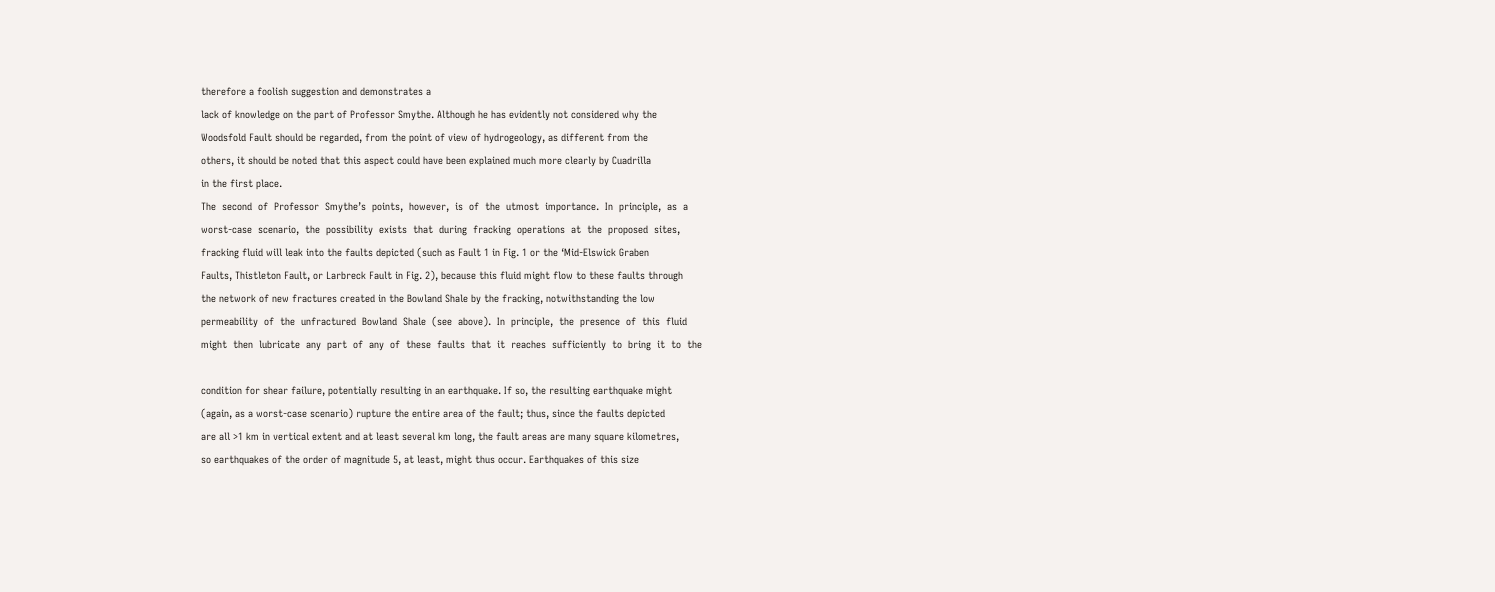therefore a foolish suggestion and demonstrates a
lack of knowledge on the part of Professor Smythe. Although he has evidently not considered why the
Woodsfold Fault should be regarded, from the point of view of hydrogeology, as different from the
others, it should be noted that this aspect could have been explained much more clearly by Cuadrilla
in the first place.
The  second  of  Professor  Smythe’s  points,  however,  is  of  the  utmost  importance.  In  principle,  as  a
worst-case  scenario,  the  possibility  exists  that  during  fracking  operations  at  the  proposed  sites,
fracking fluid will leak into the faults depicted (such as Fault 1 in Fig. 1 or the ‘Mid-Elswick Graben
Faults, Thistleton Fault, or Larbreck Fault in Fig. 2), because this fluid might flow to these faults through
the network of new fractures created in the Bowland Shale by the fracking, notwithstanding the low
permeability  of  the  unfractured  Bowland  Shale  (see  above).  In  principle,  the  presence  of  this  fluid
might  then  lubricate  any  part  of  any  of  these  faults  that  it  reaches  sufficiently  to  bring  it  to  the

condition for shear failure, potentially resulting in an earthquake. If so, the resulting earthquake might
(again, as a worst-case scenario) rupture the entire area of the fault; thus, since the faults depicted
are all >1 km in vertical extent and at least several km long, the fault areas are many square kilometres,
so earthquakes of the order of magnitude 5, at least, might thus occur. Earthquakes of this size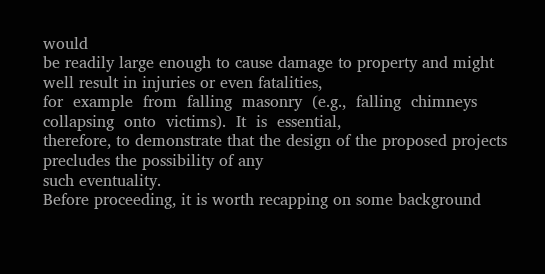would
be readily large enough to cause damage to property and might well result in injuries or even fatalities,
for  example  from  falling  masonry  (e.g.,  falling  chimneys  collapsing  onto  victims).  It  is  essential,
therefore, to demonstrate that the design of the proposed projects precludes the possibility of any
such eventuality.
Before proceeding, it is worth recapping on some background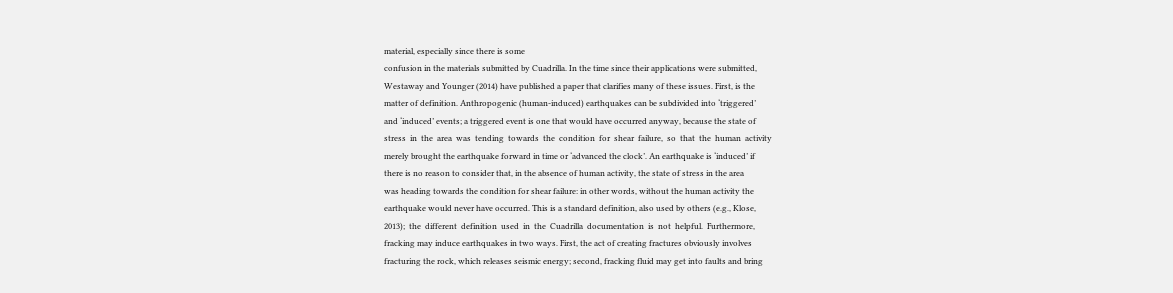material, especially since there is some
confusion in the materials submitted by Cuadrilla. In the time since their applications were submitted,
Westaway and Younger (2014) have published a paper that clarifies many of these issues. First, is the
matter of definition. Anthropogenic (human-induced) earthquakes can be subdivided into ‘triggered’
and ‘induced’ events; a triggered event is one that would have occurred anyway, because the state of
stress  in  the  area  was  tending  towards  the  condition  for  shear  failure,  so  that  the  human  activity
merely brought the earthquake forward in time or ‘advanced the clock’. An earthquake is ‘induced’ if
there is no reason to consider that, in the absence of human activity, the state of stress in the area
was heading towards the condition for shear failure: in other words, without the human activity the
earthquake would never have occurred. This is a standard definition, also used by others (e.g., Klose,
2013);  the  different  definition  used  in  the  Cuadrilla  documentation  is  not  helpful.  Furthermore,
fracking may induce earthquakes in two ways. First, the act of creating fractures obviously involves
fracturing the rock, which releases seismic energy; second, fracking fluid may get into faults and bring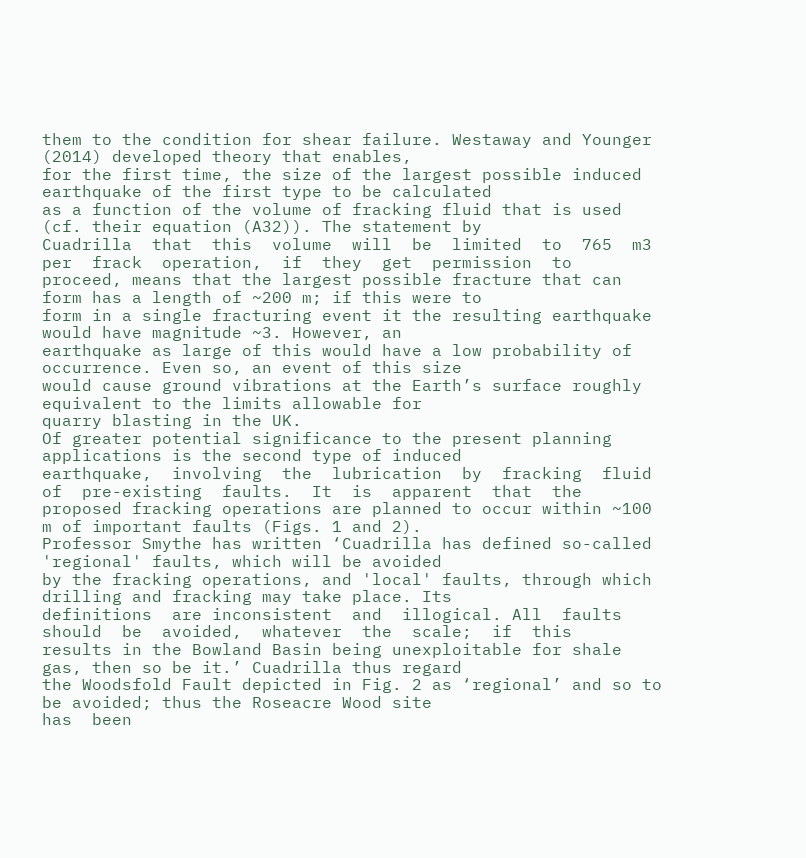them to the condition for shear failure. Westaway and Younger (2014) developed theory that enables,
for the first time, the size of the largest possible induced earthquake of the first type to be calculated
as a function of the volume of fracking fluid that is used (cf. their equation (A32)). The statement by
Cuadrilla  that  this  volume  will  be  limited  to  765  m3  per  frack  operation,  if  they  get  permission  to
proceed, means that the largest possible fracture that can form has a length of ~200 m; if this were to
form in a single fracturing event it the resulting earthquake would have magnitude ~3. However, an
earthquake as large of this would have a low probability of occurrence. Even so, an event of this size
would cause ground vibrations at the Earth’s surface roughly equivalent to the limits allowable for
quarry blasting in the UK.
Of greater potential significance to the present planning applications is the second type of induced
earthquake,  involving  the  lubrication  by  fracking  fluid  of  pre-existing  faults.  It  is  apparent  that  the
proposed fracking operations are planned to occur within ~100 m of important faults (Figs. 1 and 2).
Professor Smythe has written ‘Cuadrilla has defined so-called 'regional' faults, which will be avoided
by the fracking operations, and 'local' faults, through which drilling and fracking may take place. Its
definitions  are inconsistent  and  illogical. All  faults  should  be  avoided,  whatever  the  scale;  if  this
results in the Bowland Basin being unexploitable for shale gas, then so be it.’ Cuadrilla thus regard
the Woodsfold Fault depicted in Fig. 2 as ‘regional’ and so to be avoided; thus the Roseacre Wood site
has  been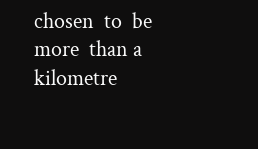chosen  to  be more  than a  kilometre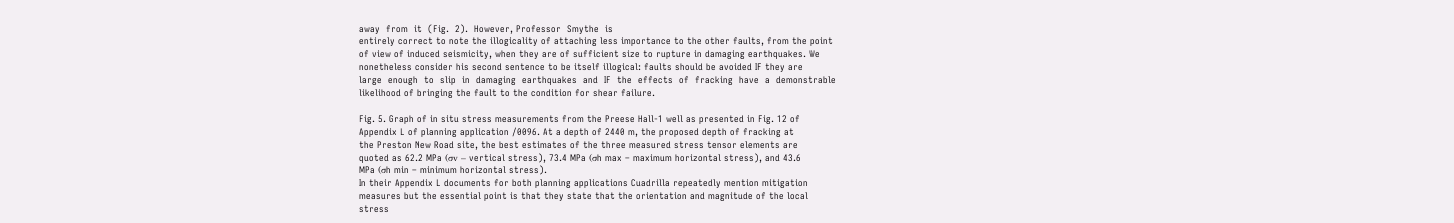away  from  it  (Fig.  2).  However, Professor  Smythe  is
entirely correct to note the illogicality of attaching less importance to the other faults, from the point
of view of induced seismicity, when they are of sufficient size to rupture in damaging earthquakes. We
nonetheless consider his second sentence to be itself illogical: faults should be avoided IF they are
large  enough  to  slip  in  damaging  earthquakes  and  IF  the  effects  of  fracking  have  a  demonstrable
likelihood of bringing the fault to the condition for shear failure.

Fig. 5. Graph of in situ stress measurements from the Preese Hall-1 well as presented in Fig. 12 of
Appendix L of planning application /0096. At a depth of 2440 m, the proposed depth of fracking at
the Preston New Road site, the best estimates of the three measured stress tensor elements are
quoted as 62.2 MPa (σv – vertical stress), 73.4 MPa (σh max – maximum horizontal stress), and 43.6
MPa (σh min – minimum horizontal stress).
In their Appendix L documents for both planning applications Cuadrilla repeatedly mention mitigation
measures but the essential point is that they state that the orientation and magnitude of the local
stress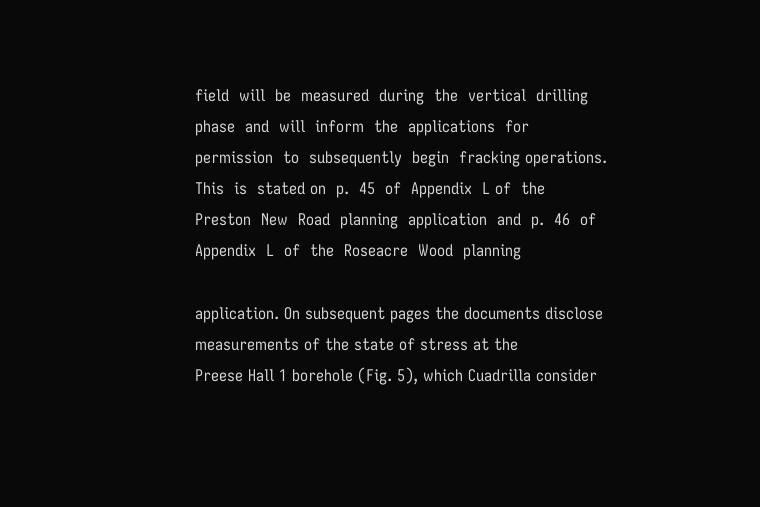field  will  be  measured  during  the  vertical  drilling  phase  and  will  inform  the  applications  for
permission  to  subsequently  begin  fracking operations.  This  is  stated on  p.  45  of  Appendix  L of  the
Preston  New  Road  planning  application  and  p.  46  of  Appendix  L  of  the  Roseacre  Wood  planning

application. On subsequent pages the documents disclose measurements of the state of stress at the
Preese Hall 1 borehole (Fig. 5), which Cuadrilla consider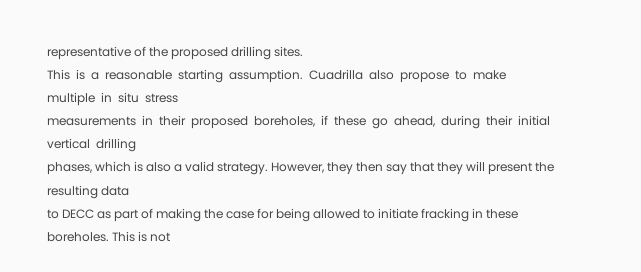representative of the proposed drilling sites.
This  is  a  reasonable  starting  assumption.  Cuadrilla  also  propose  to  make  multiple  in  situ  stress
measurements  in  their  proposed  boreholes,  if  these  go  ahead,  during  their  initial  vertical  drilling
phases, which is also a valid strategy. However, they then say that they will present the resulting data
to DECC as part of making the case for being allowed to initiate fracking in these boreholes. This is not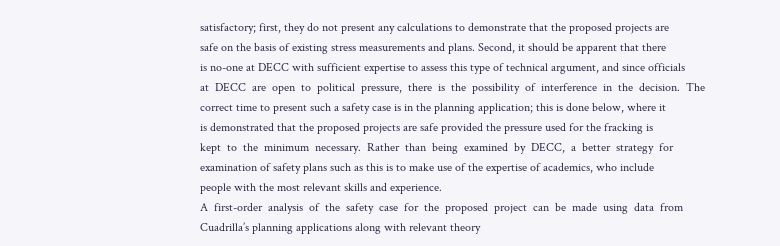satisfactory; first, they do not present any calculations to demonstrate that the proposed projects are
safe on the basis of existing stress measurements and plans. Second, it should be apparent that there
is no-one at DECC with sufficient expertise to assess this type of technical argument, and since officials
at  DECC  are  open  to  political  pressure,  there  is  the  possibility  of  interference  in  the  decision.  The
correct time to present such a safety case is in the planning application; this is done below, where it
is demonstrated that the proposed projects are safe provided the pressure used for the fracking is
kept  to  the  minimum  necessary.  Rather  than  being  examined  by  DECC,  a  better  strategy  for
examination of safety plans such as this is to make use of the expertise of academics, who include
people with the most relevant skills and experience.
A  first-order  analysis  of  the  safety  case  for  the  proposed  project  can  be  made  using  data  from
Cuadrilla’s planning applications along with relevant theory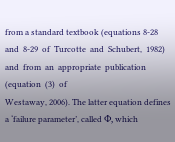from a standard textbook (equations 8-28
and  8-29  of  Turcotte  and  Schubert,  1982)  and  from  an  appropriate  publication  (equation  (3)  of
Westaway, 2006). The latter equation defines a ‘failure parameter’, called Φ, which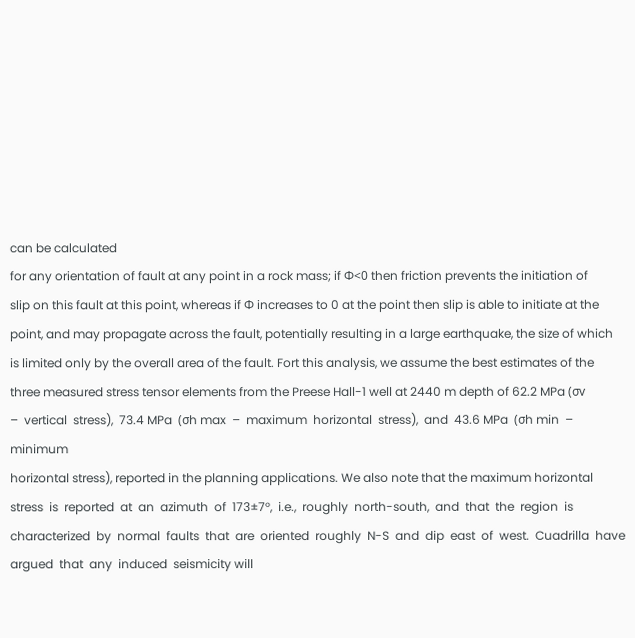can be calculated
for any orientation of fault at any point in a rock mass; if Φ<0 then friction prevents the initiation of
slip on this fault at this point, whereas if Φ increases to 0 at the point then slip is able to initiate at the
point, and may propagate across the fault, potentially resulting in a large earthquake, the size of which
is limited only by the overall area of the fault. Fort this analysis, we assume the best estimates of the
three measured stress tensor elements from the Preese Hall-1 well at 2440 m depth of 62.2 MPa (σv
–  vertical  stress),  73.4 MPa  (σh max  –  maximum  horizontal  stress),  and  43.6 MPa  (σh min  –  minimum
horizontal stress), reported in the planning applications. We also note that the maximum horizontal
stress  is  reported  at  an  azimuth  of  173±7°,  i.e.,  roughly  north-south,  and  that  the  region  is
characterized  by  normal  faults  that  are  oriented  roughly  N-S  and  dip  east  of  west.  Cuadrilla  have
argued  that  any  induced  seismicity will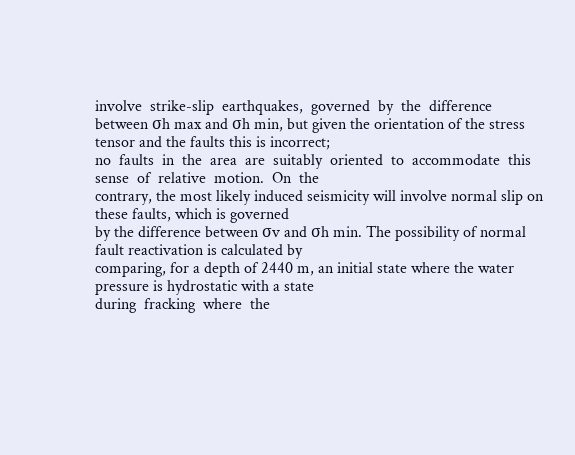involve  strike-slip  earthquakes,  governed  by  the  difference
between σh max and σh min, but given the orientation of the stress tensor and the faults this is incorrect;
no  faults  in  the  area  are  suitably  oriented  to  accommodate  this  sense  of  relative  motion.  On  the
contrary, the most likely induced seismicity will involve normal slip on these faults, which is governed
by the difference between σv and σh min. The possibility of normal fault reactivation is calculated by
comparing, for a depth of 2440 m, an initial state where the water pressure is hydrostatic with a state
during  fracking  where  the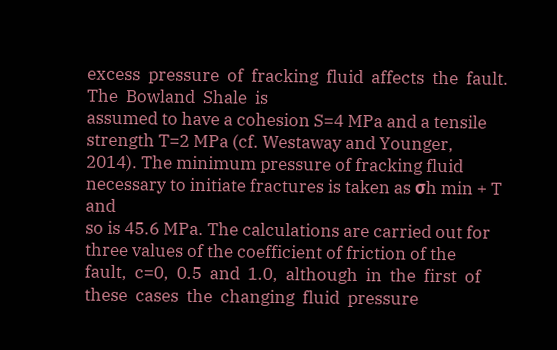excess  pressure  of  fracking  fluid  affects  the  fault.  The  Bowland  Shale  is
assumed to have a cohesion S=4 MPa and a tensile strength T=2 MPa (cf. Westaway and Younger,
2014). The minimum pressure of fracking fluid necessary to initiate fractures is taken as σh min + T and
so is 45.6 MPa. The calculations are carried out for three values of the coefficient of friction of the
fault,  c=0,  0.5  and  1.0,  although  in  the  first  of  these  cases  the  changing  fluid  pressure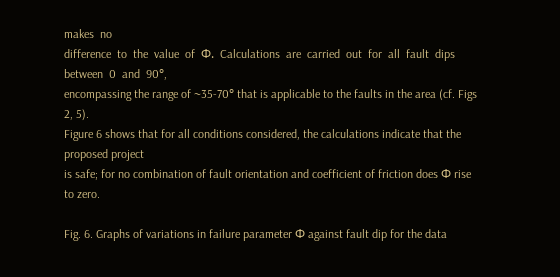makes  no
difference  to  the  value  of  Φ.  Calculations  are  carried  out  for  all  fault  dips  between  0  and  90°,
encompassing the range of ~35-70° that is applicable to the faults in the area (cf. Figs 2, 5).
Figure 6 shows that for all conditions considered, the calculations indicate that the proposed project
is safe; for no combination of fault orientation and coefficient of friction does Φ rise to zero.

Fig. 6. Graphs of variations in failure parameter Φ against fault dip for the data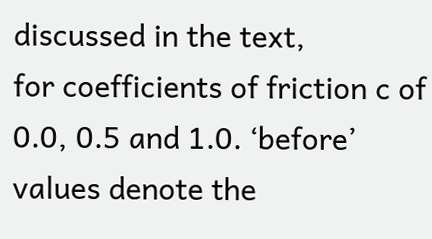discussed in the text,
for coefficients of friction c of 0.0, 0.5 and 1.0. ‘before’ values denote the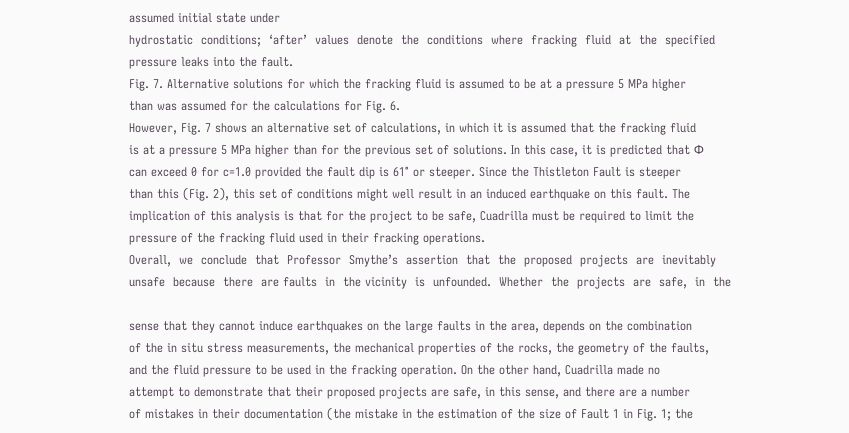assumed initial state under
hydrostatic  conditions;  ‘after’  values  denote  the  conditions  where  fracking  fluid  at  the  specified
pressure leaks into the fault.
Fig. 7. Alternative solutions for which the fracking fluid is assumed to be at a pressure 5 MPa higher
than was assumed for the calculations for Fig. 6.
However, Fig. 7 shows an alternative set of calculations, in which it is assumed that the fracking fluid
is at a pressure 5 MPa higher than for the previous set of solutions. In this case, it is predicted that Φ
can exceed 0 for c=1.0 provided the fault dip is 61° or steeper. Since the Thistleton Fault is steeper
than this (Fig. 2), this set of conditions might well result in an induced earthquake on this fault. The
implication of this analysis is that for the project to be safe, Cuadrilla must be required to limit the
pressure of the fracking fluid used in their fracking operations.
Overall,  we  conclude  that  Professor  Smythe’s  assertion  that  the  proposed  projects  are  inevitably
unsafe  because  there  are faults  in  the vicinity  is  unfounded.  Whether  the  projects  are  safe,  in  the

sense that they cannot induce earthquakes on the large faults in the area, depends on the combination
of the in situ stress measurements, the mechanical properties of the rocks, the geometry of the faults,
and the fluid pressure to be used in the fracking operation. On the other hand, Cuadrilla made no
attempt to demonstrate that their proposed projects are safe, in this sense, and there are a number
of mistakes in their documentation (the mistake in the estimation of the size of Fault 1 in Fig. 1; the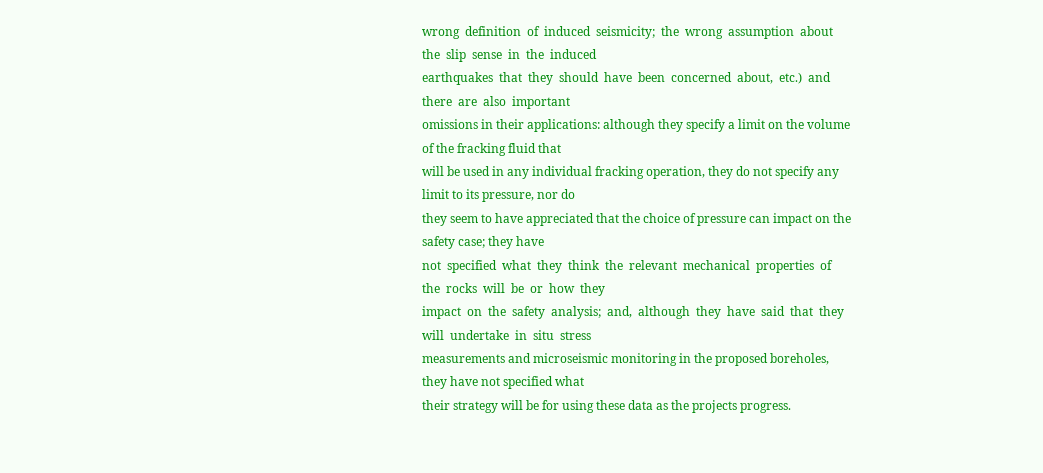wrong  definition  of  induced  seismicity;  the  wrong  assumption  about  the  slip  sense  in  the  induced
earthquakes  that  they  should  have  been  concerned  about,  etc.)  and  there  are  also  important
omissions in their applications: although they specify a limit on the volume of the fracking fluid that
will be used in any individual fracking operation, they do not specify any limit to its pressure, nor do
they seem to have appreciated that the choice of pressure can impact on the safety case; they have
not  specified  what  they  think  the  relevant  mechanical  properties  of  the  rocks  will  be  or  how  they
impact  on  the  safety  analysis;  and,  although  they  have  said  that  they  will  undertake  in  situ  stress
measurements and microseismic monitoring in the proposed boreholes, they have not specified what
their strategy will be for using these data as the projects progress.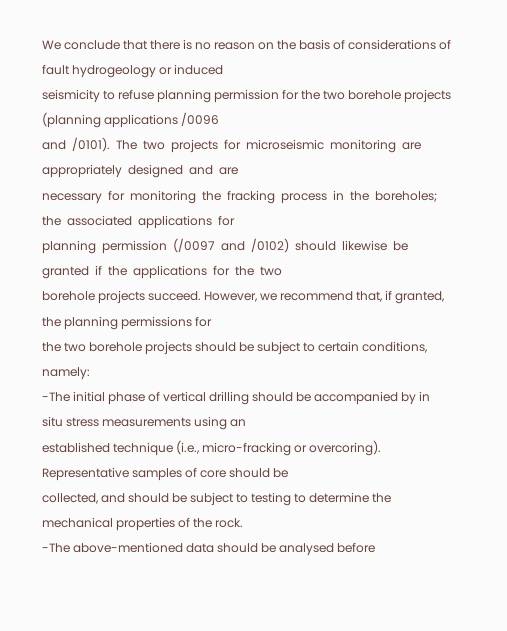We conclude that there is no reason on the basis of considerations of fault hydrogeology or induced
seismicity to refuse planning permission for the two borehole projects (planning applications /0096
and  /0101).  The  two  projects  for  microseismic  monitoring  are  appropriately  designed  and  are
necessary  for  monitoring  the  fracking  process  in  the  boreholes;  the  associated  applications  for
planning  permission  (/0097  and  /0102)  should  likewise  be  granted  if  the  applications  for  the  two
borehole projects succeed. However, we recommend that, if granted, the planning permissions for
the two borehole projects should be subject to certain conditions, namely:
-The initial phase of vertical drilling should be accompanied by in situ stress measurements using an
established technique (i.e., micro-fracking or overcoring). Representative samples of core should be
collected, and should be subject to testing to determine the mechanical properties of the rock.
-The above-mentioned data should be analysed before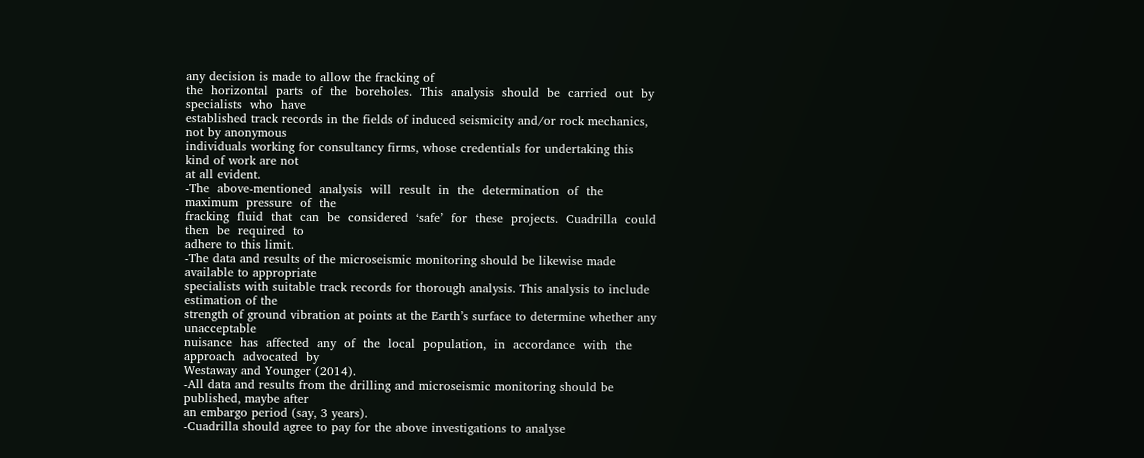any decision is made to allow the fracking of
the  horizontal  parts  of  the  boreholes.  This  analysis  should  be  carried  out  by  specialists  who  have
established track records in the fields of induced seismicity and/or rock mechanics, not by anonymous
individuals working for consultancy firms, whose credentials for undertaking this kind of work are not
at all evident.
-The  above-mentioned  analysis  will  result  in  the  determination  of  the  maximum  pressure  of  the
fracking  fluid  that  can  be  considered  ‘safe’  for  these  projects.  Cuadrilla  could  then  be  required  to
adhere to this limit.
-The data and results of the microseismic monitoring should be likewise made available to appropriate
specialists with suitable track records for thorough analysis. This analysis to include estimation of the
strength of ground vibration at points at the Earth’s surface to determine whether any unacceptable
nuisance  has  affected  any  of  the  local  population,  in  accordance  with  the  approach  advocated  by
Westaway and Younger (2014).
-All data and results from the drilling and microseismic monitoring should be published, maybe after
an embargo period (say, 3 years).
-Cuadrilla should agree to pay for the above investigations to analyse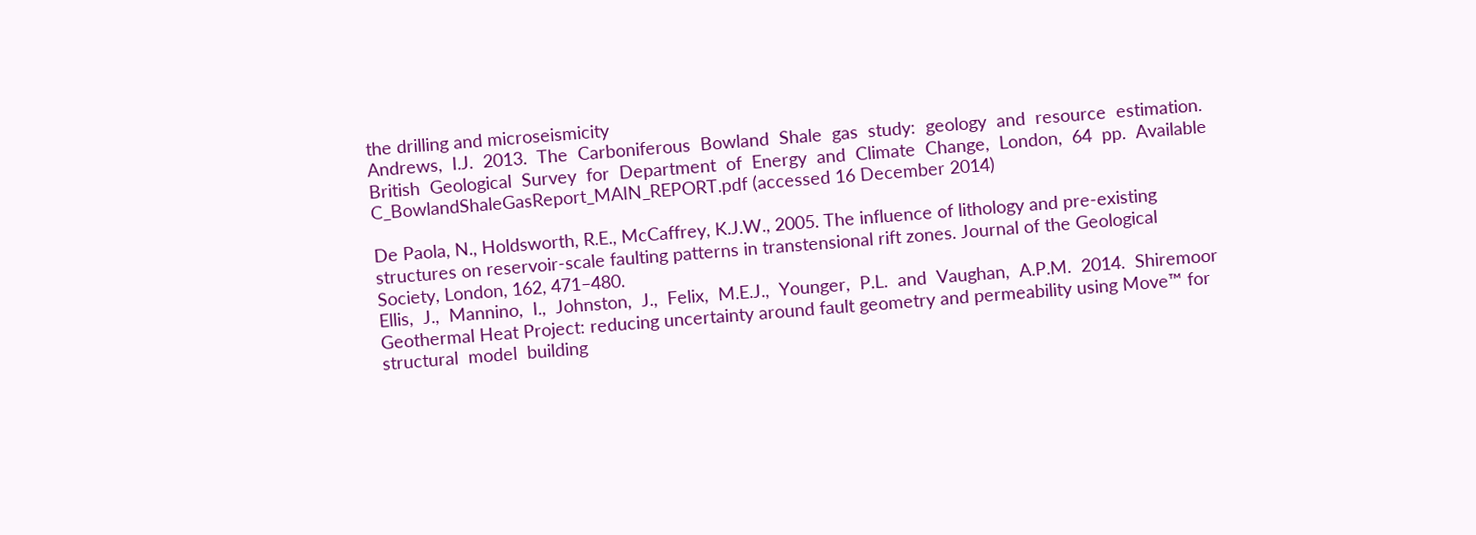the drilling and microseismicity
Andrews,  I.J.  2013.  The  Carboniferous  Bowland  Shale  gas  study:  geology  and  resource  estimation.
British  Geological  Survey  for  Department  of  Energy  and  Climate  Change,  London,  64  pp.  Available
C_BowlandShaleGasReport_MAIN_REPORT.pdf (accessed 16 December 2014)

De Paola, N., Holdsworth, R.E., McCaffrey, K.J.W., 2005. The influence of lithology and pre-existing
structures on reservoir-scale faulting patterns in transtensional rift zones. Journal of the Geological
Society, London, 162, 471–480.
Ellis,  J.,  Mannino,  I.,  Johnston,  J.,  Felix,  M.E.J.,  Younger,  P.L.  and  Vaughan,  A.P.M.  2014.  Shiremoor
Geothermal Heat Project: reducing uncertainty around fault geometry and permeability using Move™ for
structural  model  building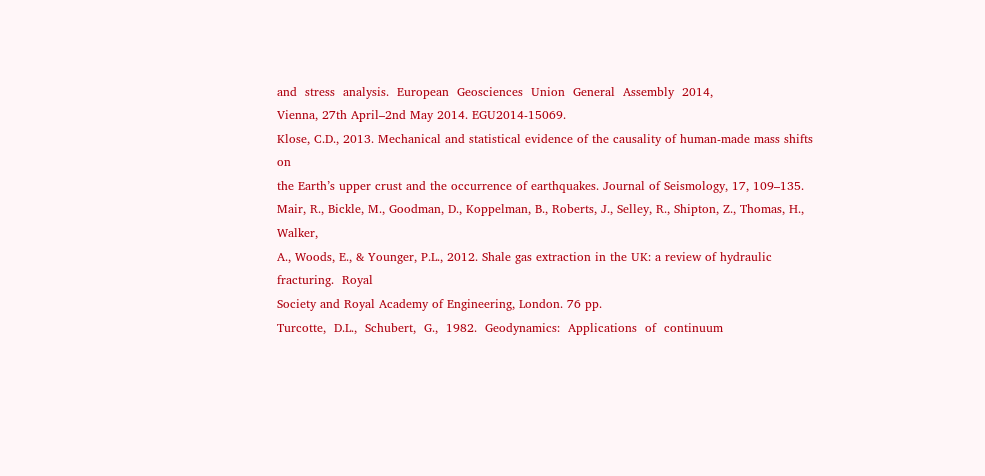and  stress  analysis.  European  Geosciences  Union  General  Assembly  2014,
Vienna, 27th April–2nd May 2014. EGU2014-15069.
Klose, C.D., 2013. Mechanical and statistical evidence of the causality of human-made mass shifts on
the Earth’s upper crust and the occurrence of earthquakes. Journal of Seismology, 17, 109–135.
Mair, R., Bickle, M., Goodman, D., Koppelman, B., Roberts, J., Selley, R., Shipton, Z., Thomas, H., Walker,
A., Woods, E., & Younger, P.L., 2012. Shale gas extraction in the UK: a review of hydraulic fracturing.  Royal
Society and Royal Academy of Engineering, London. 76 pp.
Turcotte,  D.L.,  Schubert,  G.,  1982.  Geodynamics:  Applications  of  continuum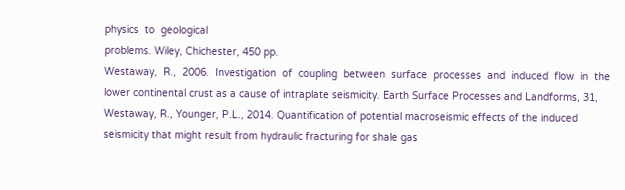physics  to  geological
problems. Wiley, Chichester, 450 pp.
Westaway,  R.,  2006.  Investigation  of  coupling  between  surface  processes  and  induced  flow  in  the
lower continental crust as a cause of intraplate seismicity. Earth Surface Processes and Landforms, 31,
Westaway, R., Younger, P.L., 2014. Quantification of potential macroseismic effects of the induced
seismicity that might result from hydraulic fracturing for shale gas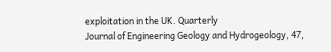exploitation in the UK. Quarterly
Journal of Engineering Geology and Hydrogeology, 47,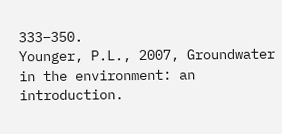333–350.
Younger, P.L., 2007, Groundwater in the environment: an introduction.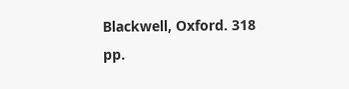Blackwell, Oxford. 318 pp.